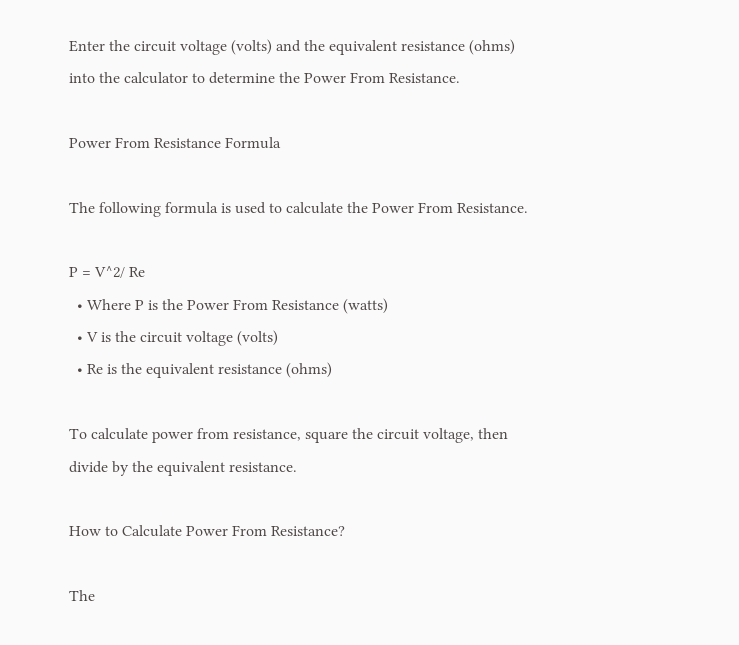Enter the circuit voltage (volts) and the equivalent resistance (ohms) into the calculator to determine the Power From Resistance.

Power From Resistance Formula

The following formula is used to calculate the Power From Resistance.

P = V^2/ Re
  • Where P is the Power From Resistance (watts)
  • V is the circuit voltage (volts)
  • Re is the equivalent resistance (ohms)

To calculate power from resistance, square the circuit voltage, then divide by the equivalent resistance.

How to Calculate Power From Resistance?

The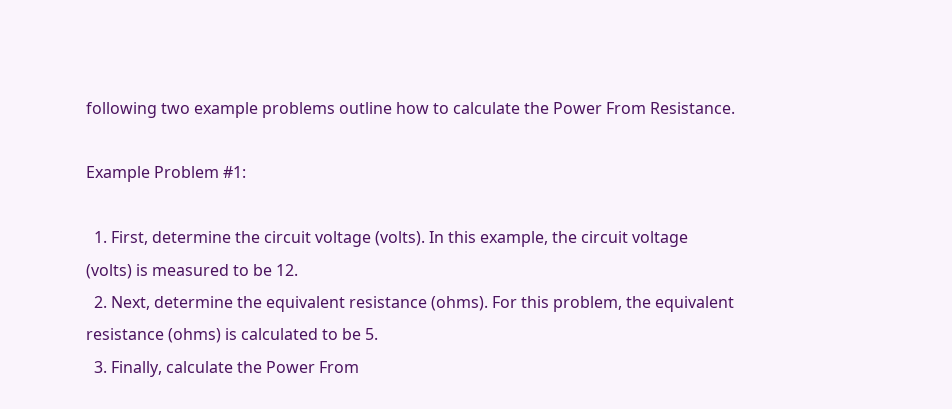following two example problems outline how to calculate the Power From Resistance.

Example Problem #1:

  1. First, determine the circuit voltage (volts). In this example, the circuit voltage (volts) is measured to be 12.
  2. Next, determine the equivalent resistance (ohms). For this problem, the equivalent resistance (ohms) is calculated to be 5.
  3. Finally, calculate the Power From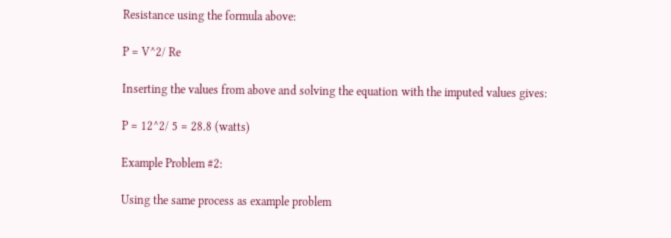Resistance using the formula above:

P = V^2/ Re

Inserting the values from above and solving the equation with the imputed values gives:

P = 12^2/ 5 = 28.8 (watts)

Example Problem #2:

Using the same process as example problem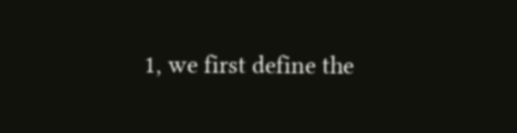1, we first define the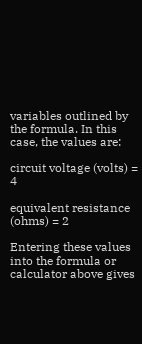variables outlined by the formula. In this case, the values are:

circuit voltage (volts) = 4

equivalent resistance (ohms) = 2

Entering these values into the formula or calculator above gives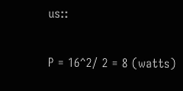us::

P = 16^2/ 2 = 8 (watts)